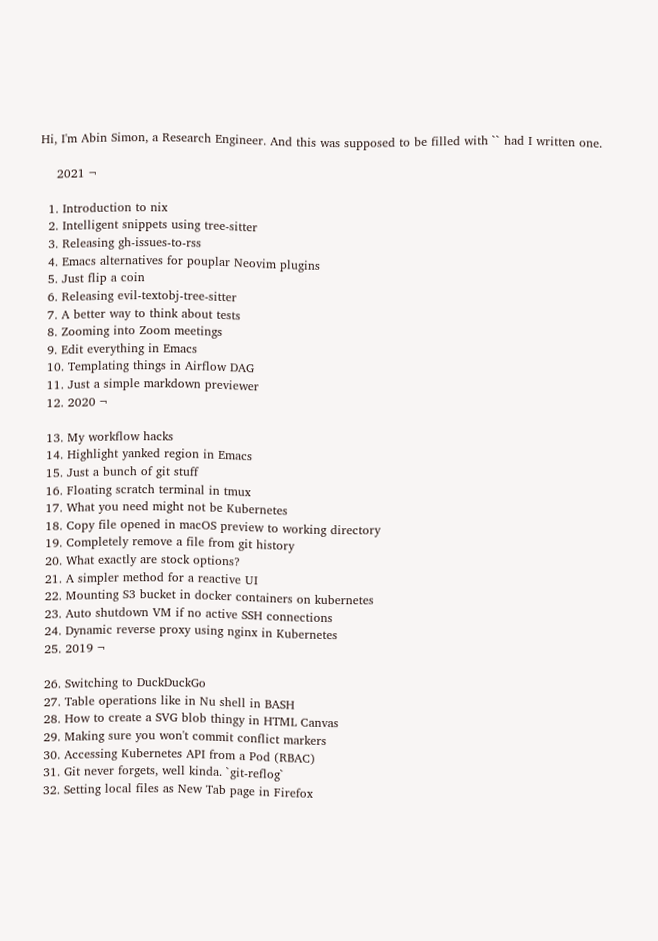Hi, I'm Abin Simon, a Research Engineer. And this was supposed to be filled with `` had I written one.

    2021 ¬

  1. Introduction to nix
  2. Intelligent snippets using tree-sitter
  3. Releasing gh-issues-to-rss
  4. Emacs alternatives for pouplar Neovim plugins
  5. Just flip a coin
  6. Releasing evil-textobj-tree-sitter
  7. A better way to think about tests
  8. Zooming into Zoom meetings
  9. Edit everything in Emacs
  10. Templating things in Airflow DAG
  11. Just a simple markdown previewer
  12. 2020 ¬

  13. My workflow hacks
  14. Highlight yanked region in Emacs
  15. Just a bunch of git stuff
  16. Floating scratch terminal in tmux
  17. What you need might not be Kubernetes
  18. Copy file opened in macOS preview to working directory
  19. Completely remove a file from git history
  20. What exactly are stock options?
  21. A simpler method for a reactive UI
  22. Mounting S3 bucket in docker containers on kubernetes
  23. Auto shutdown VM if no active SSH connections
  24. Dynamic reverse proxy using nginx in Kubernetes
  25. 2019 ¬

  26. Switching to DuckDuckGo
  27. Table operations like in Nu shell in BASH
  28. How to create a SVG blob thingy in HTML Canvas
  29. Making sure you won't commit conflict markers
  30. Accessing Kubernetes API from a Pod (RBAC)
  31. Git never forgets, well kinda. `git-reflog`
  32. Setting local files as New Tab page in Firefox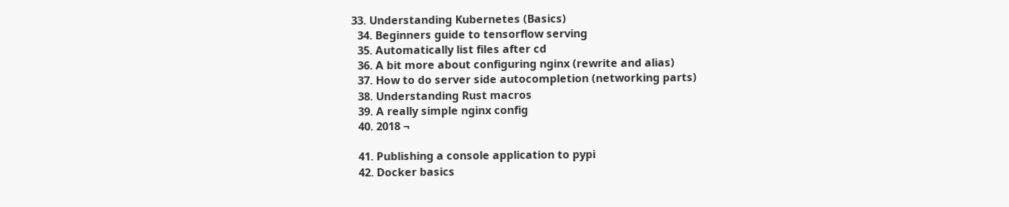33. Understanding Kubernetes (Basics)
  34. Beginners guide to tensorflow serving
  35. Automatically list files after cd
  36. A bit more about configuring nginx (rewrite and alias)
  37. How to do server side autocompletion (networking parts)
  38. Understanding Rust macros
  39. A really simple nginx config
  40. 2018 ¬

  41. Publishing a console application to pypi
  42. Docker basics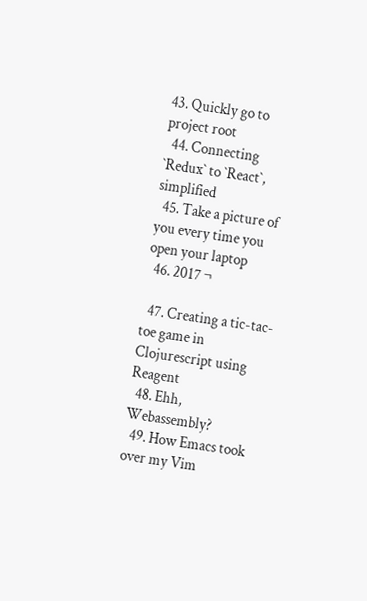43. Quickly go to project root
  44. Connecting `Redux` to `React`, simplified
  45. Take a picture of you every time you open your laptop
  46. 2017 ¬

  47. Creating a tic-tac-toe game in Clojurescript using Reagent
  48. Ehh, Webassembly?
  49. How Emacs took over my Vim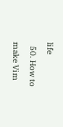life
  50. How to make Vim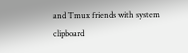and Tmux friends with system clipboard